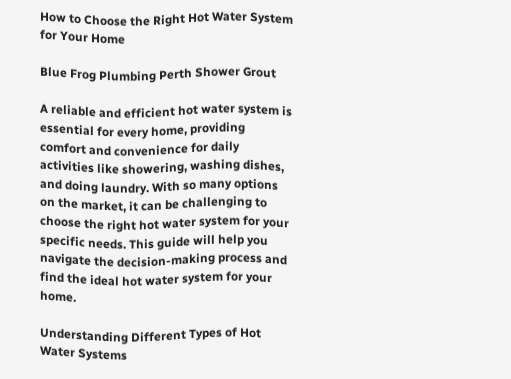How to Choose the Right Hot Water System for Your Home

Blue Frog Plumbing Perth Shower Grout

A reliable and efficient hot water system is essential for every home, providing comfort and convenience for daily activities like showering, washing dishes, and doing laundry. With so many options on the market, it can be challenging to choose the right hot water system for your specific needs. This guide will help you navigate the decision-making process and find the ideal hot water system for your home.

Understanding Different Types of Hot Water Systems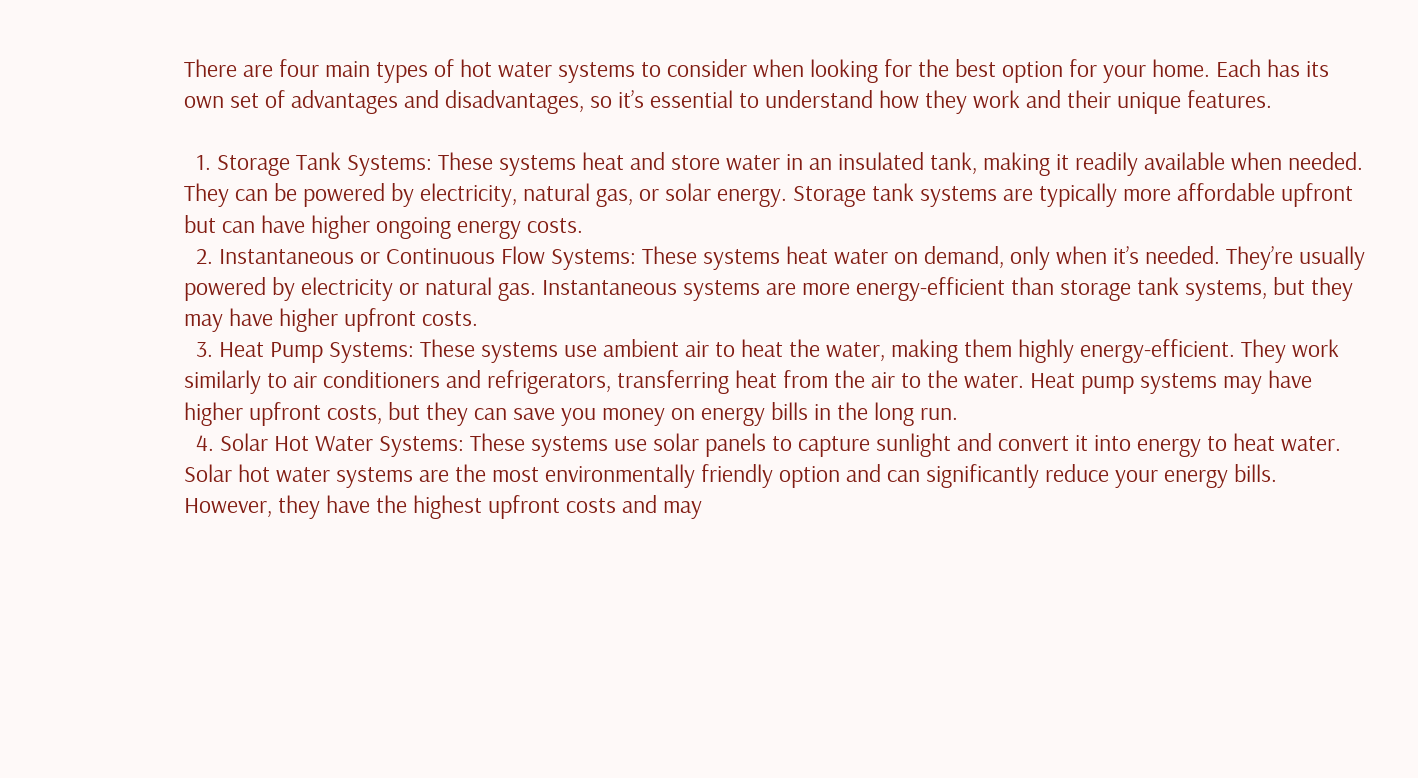There are four main types of hot water systems to consider when looking for the best option for your home. Each has its own set of advantages and disadvantages, so it’s essential to understand how they work and their unique features.

  1. Storage Tank Systems: These systems heat and store water in an insulated tank, making it readily available when needed. They can be powered by electricity, natural gas, or solar energy. Storage tank systems are typically more affordable upfront but can have higher ongoing energy costs.
  2. Instantaneous or Continuous Flow Systems: These systems heat water on demand, only when it’s needed. They’re usually powered by electricity or natural gas. Instantaneous systems are more energy-efficient than storage tank systems, but they may have higher upfront costs.
  3. Heat Pump Systems: These systems use ambient air to heat the water, making them highly energy-efficient. They work similarly to air conditioners and refrigerators, transferring heat from the air to the water. Heat pump systems may have higher upfront costs, but they can save you money on energy bills in the long run.
  4. Solar Hot Water Systems: These systems use solar panels to capture sunlight and convert it into energy to heat water. Solar hot water systems are the most environmentally friendly option and can significantly reduce your energy bills. However, they have the highest upfront costs and may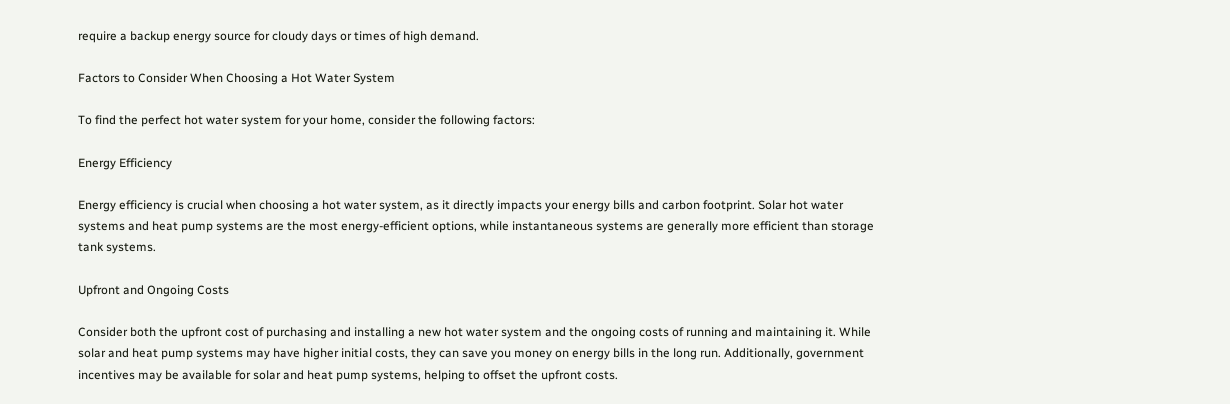require a backup energy source for cloudy days or times of high demand.

Factors to Consider When Choosing a Hot Water System

To find the perfect hot water system for your home, consider the following factors:

Energy Efficiency

Energy efficiency is crucial when choosing a hot water system, as it directly impacts your energy bills and carbon footprint. Solar hot water systems and heat pump systems are the most energy-efficient options, while instantaneous systems are generally more efficient than storage tank systems.

Upfront and Ongoing Costs

Consider both the upfront cost of purchasing and installing a new hot water system and the ongoing costs of running and maintaining it. While solar and heat pump systems may have higher initial costs, they can save you money on energy bills in the long run. Additionally, government incentives may be available for solar and heat pump systems, helping to offset the upfront costs.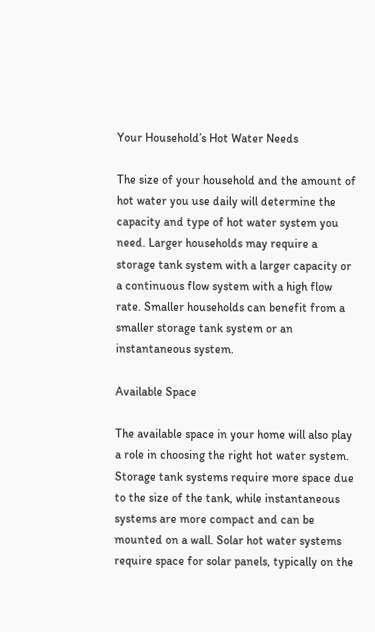Your Household’s Hot Water Needs

The size of your household and the amount of hot water you use daily will determine the capacity and type of hot water system you need. Larger households may require a storage tank system with a larger capacity or a continuous flow system with a high flow rate. Smaller households can benefit from a smaller storage tank system or an instantaneous system.

Available Space

The available space in your home will also play a role in choosing the right hot water system. Storage tank systems require more space due to the size of the tank, while instantaneous systems are more compact and can be mounted on a wall. Solar hot water systems require space for solar panels, typically on the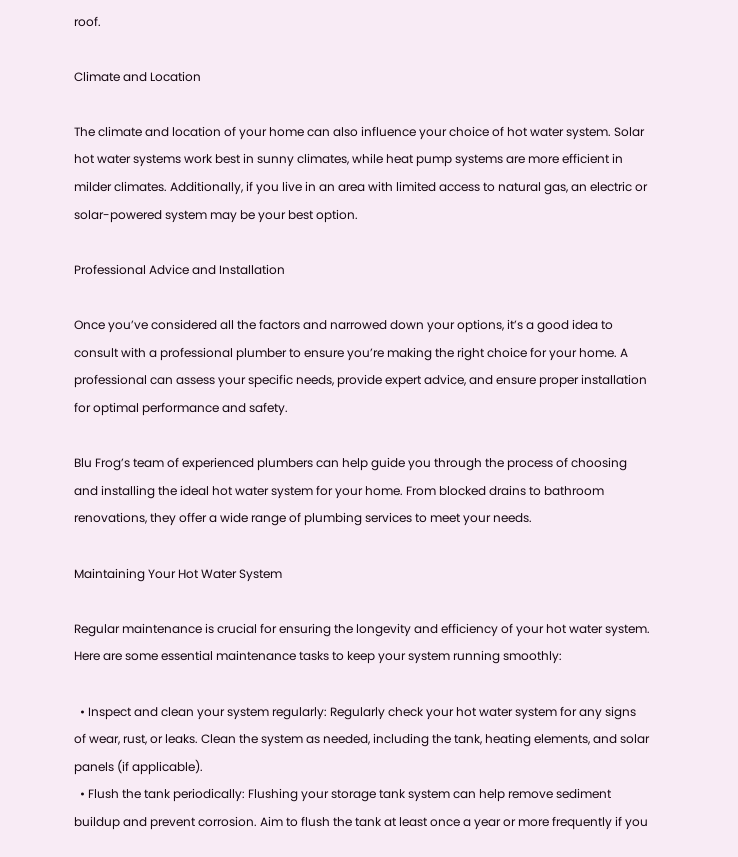roof.

Climate and Location

The climate and location of your home can also influence your choice of hot water system. Solar hot water systems work best in sunny climates, while heat pump systems are more efficient in milder climates. Additionally, if you live in an area with limited access to natural gas, an electric or solar-powered system may be your best option.

Professional Advice and Installation

Once you’ve considered all the factors and narrowed down your options, it’s a good idea to consult with a professional plumber to ensure you’re making the right choice for your home. A professional can assess your specific needs, provide expert advice, and ensure proper installation for optimal performance and safety.

Blu Frog’s team of experienced plumbers can help guide you through the process of choosing and installing the ideal hot water system for your home. From blocked drains to bathroom renovations, they offer a wide range of plumbing services to meet your needs.

Maintaining Your Hot Water System

Regular maintenance is crucial for ensuring the longevity and efficiency of your hot water system. Here are some essential maintenance tasks to keep your system running smoothly:

  • Inspect and clean your system regularly: Regularly check your hot water system for any signs of wear, rust, or leaks. Clean the system as needed, including the tank, heating elements, and solar panels (if applicable).
  • Flush the tank periodically: Flushing your storage tank system can help remove sediment buildup and prevent corrosion. Aim to flush the tank at least once a year or more frequently if you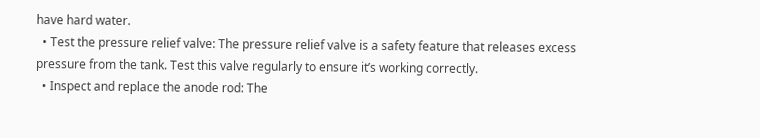have hard water.
  • Test the pressure relief valve: The pressure relief valve is a safety feature that releases excess pressure from the tank. Test this valve regularly to ensure it’s working correctly.
  • Inspect and replace the anode rod: The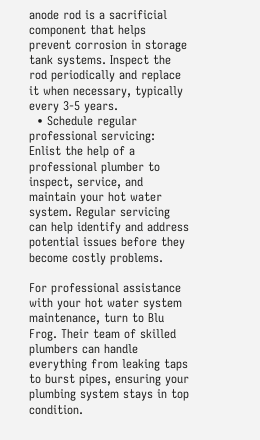anode rod is a sacrificial component that helps prevent corrosion in storage tank systems. Inspect the rod periodically and replace it when necessary, typically every 3-5 years.
  • Schedule regular professional servicing: Enlist the help of a professional plumber to inspect, service, and maintain your hot water system. Regular servicing can help identify and address potential issues before they become costly problems.

For professional assistance with your hot water system maintenance, turn to Blu Frog. Their team of skilled plumbers can handle everything from leaking taps to burst pipes, ensuring your plumbing system stays in top condition.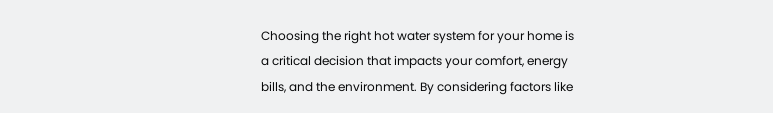Choosing the right hot water system for your home is a critical decision that impacts your comfort, energy bills, and the environment. By considering factors like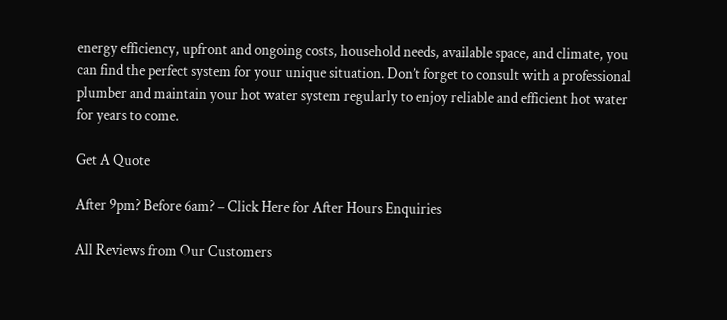energy efficiency, upfront and ongoing costs, household needs, available space, and climate, you can find the perfect system for your unique situation. Don’t forget to consult with a professional plumber and maintain your hot water system regularly to enjoy reliable and efficient hot water for years to come.

Get A Quote

After 9pm? Before 6am? – Click Here for After Hours Enquiries

All Reviews from Our Customers